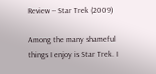Review -- Star Trek (2009)

Among the many shameful things I enjoy is Star Trek. I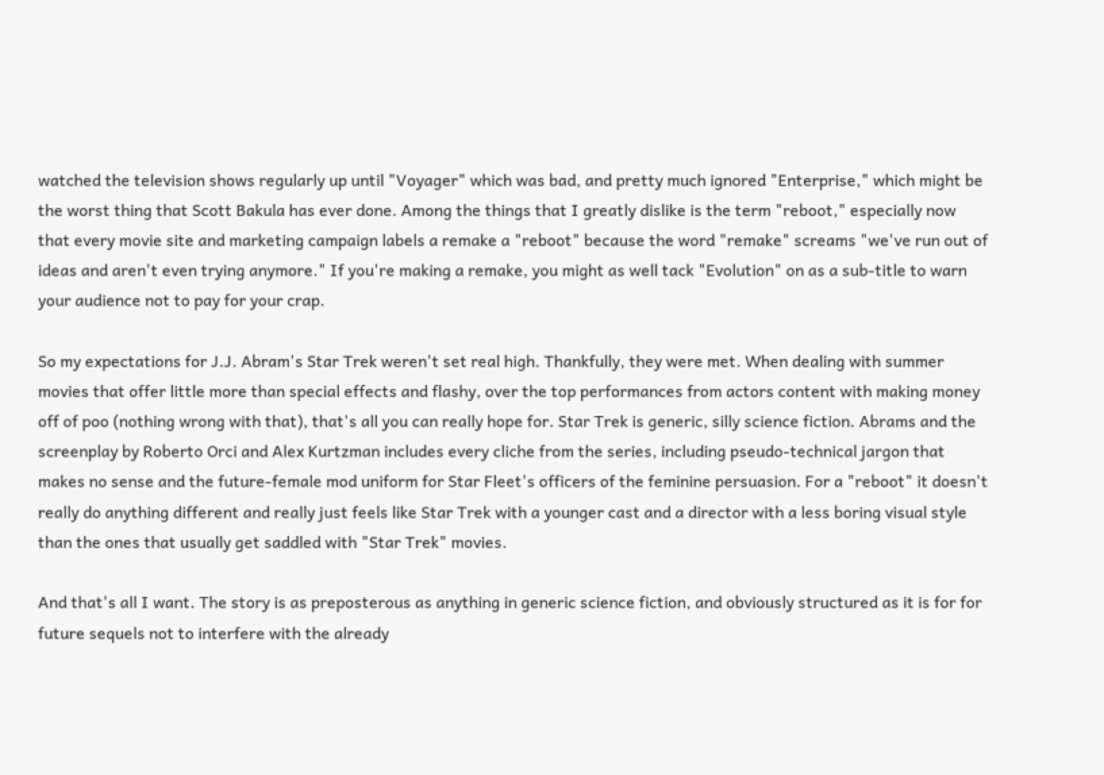watched the television shows regularly up until "Voyager" which was bad, and pretty much ignored "Enterprise," which might be the worst thing that Scott Bakula has ever done. Among the things that I greatly dislike is the term "reboot," especially now that every movie site and marketing campaign labels a remake a "reboot" because the word "remake" screams "we've run out of ideas and aren't even trying anymore." If you're making a remake, you might as well tack "Evolution" on as a sub-title to warn your audience not to pay for your crap.

So my expectations for J.J. Abram's Star Trek weren't set real high. Thankfully, they were met. When dealing with summer movies that offer little more than special effects and flashy, over the top performances from actors content with making money off of poo (nothing wrong with that), that's all you can really hope for. Star Trek is generic, silly science fiction. Abrams and the screenplay by Roberto Orci and Alex Kurtzman includes every cliche from the series, including pseudo-technical jargon that makes no sense and the future-female mod uniform for Star Fleet's officers of the feminine persuasion. For a "reboot" it doesn't really do anything different and really just feels like Star Trek with a younger cast and a director with a less boring visual style than the ones that usually get saddled with "Star Trek" movies.

And that's all I want. The story is as preposterous as anything in generic science fiction, and obviously structured as it is for for future sequels not to interfere with the already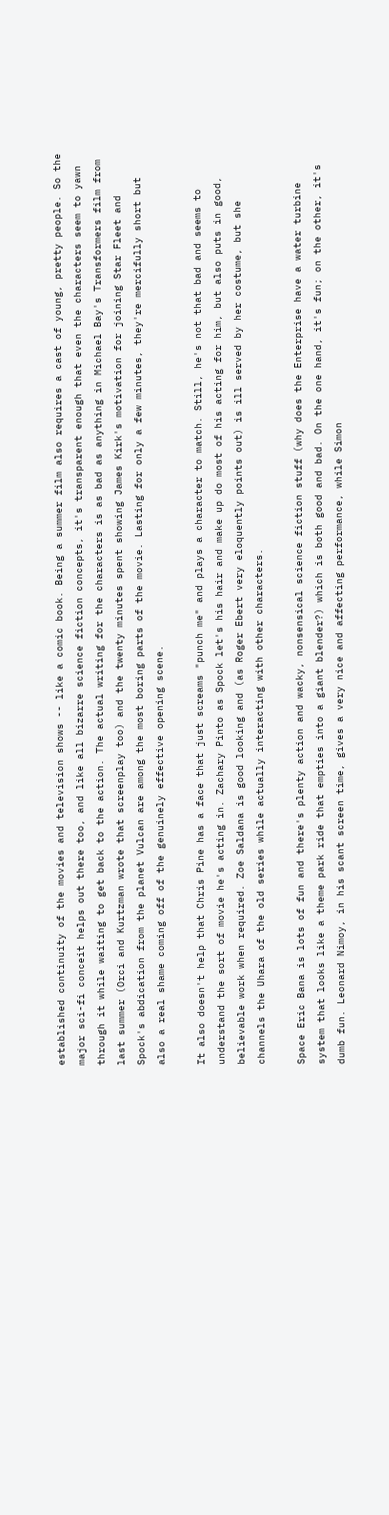established continuity of the movies and television shows -- like a comic book. Being a summer film also requires a cast of young, pretty people. So the major sci-fi conceit helps out there too, and like all bizarre science fiction concepts, it's transparent enough that even the characters seem to yawn through it while waiting to get back to the action. The actual writing for the characters is as bad as anything in Michael Bay's Transformers film from last summer (Orci and Kurtzman wrote that screenplay too) and the twenty minutes spent showing James Kirk's motivation for joining Star Fleet and Spock's abdication from the planet Vulcan are among the most boring parts of the movie. Lasting for only a few minutes, they're mercifully short but also a real shame coming off of the genuinely effective opening scene.

It also doesn't help that Chris Pine has a face that just screams "punch me" and plays a character to match. Still, he's not that bad and seems to understand the sort of movie he's acting in. Zachary Pinto as Spock let's his hair and make up do most of his acting for him, but also puts in good, believable work when required. Zoe Saldana is good looking and (as Roger Ebert very eloquently points out) is ill served by her costume, but she channels the Uhara of the old series while actually interacting with other characters.

Space Eric Bana is lots of fun and there's plenty action and wacky, nonsensical science fiction stuff (why does the Enterprise have a water turbine system that looks like a theme park ride that empties into a giant blender?) which is both good and bad. On the one hand, it's fun; on the other, it's dumb fun. Leonard Nimoy, in his scant screen time, gives a very nice and affecting performance, while Simon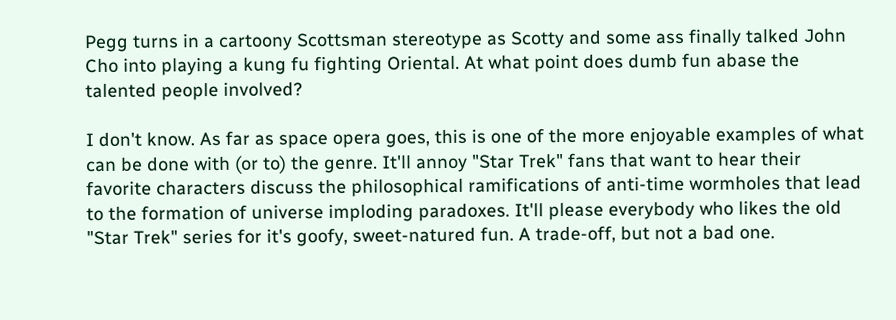Pegg turns in a cartoony Scottsman stereotype as Scotty and some ass finally talked John Cho into playing a kung fu fighting Oriental. At what point does dumb fun abase the talented people involved?

I don't know. As far as space opera goes, this is one of the more enjoyable examples of what can be done with (or to) the genre. It'll annoy "Star Trek" fans that want to hear their favorite characters discuss the philosophical ramifications of anti-time wormholes that lead to the formation of universe imploding paradoxes. It'll please everybody who likes the old "Star Trek" series for it's goofy, sweet-natured fun. A trade-off, but not a bad one.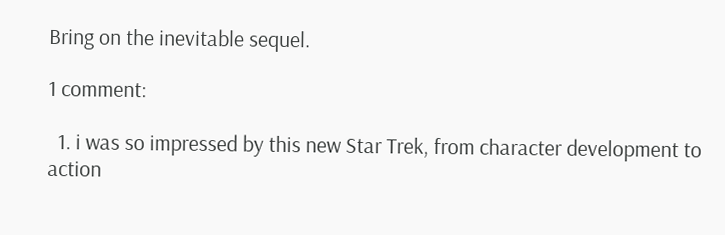Bring on the inevitable sequel.

1 comment:

  1. i was so impressed by this new Star Trek, from character development to action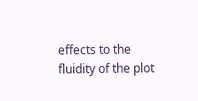effects to the fluidity of the plot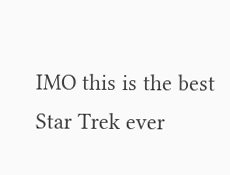IMO this is the best Star Trek ever